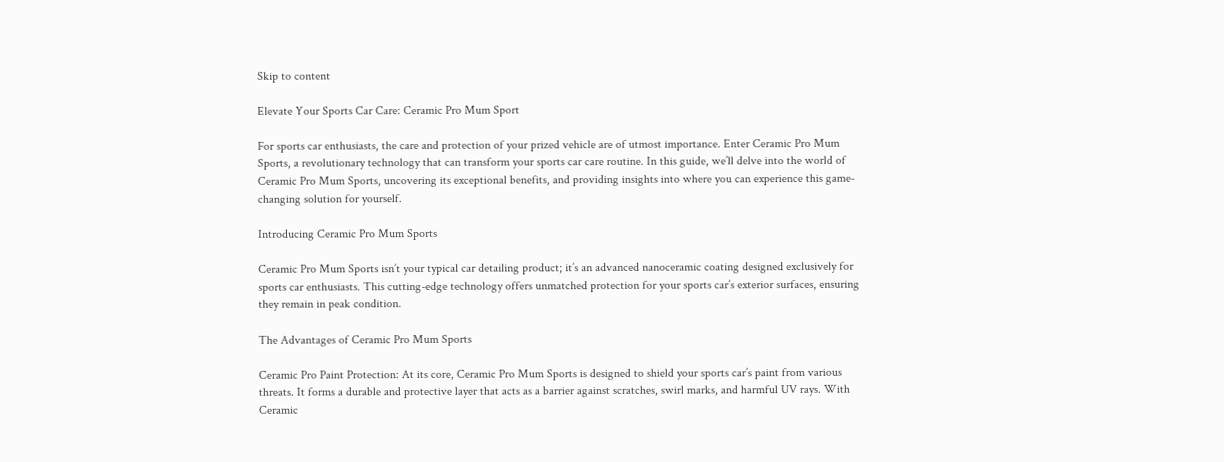Skip to content

Elevate Your Sports Car Care: Ceramic Pro Mum Sport

For sports car enthusiasts, the care and protection of your prized vehicle are of utmost importance. Enter Ceramic Pro Mum Sports, a revolutionary technology that can transform your sports car care routine. In this guide, we’ll delve into the world of Ceramic Pro Mum Sports, uncovering its exceptional benefits, and providing insights into where you can experience this game-changing solution for yourself.

Introducing Ceramic Pro Mum Sports

Ceramic Pro Mum Sports isn’t your typical car detailing product; it’s an advanced nanoceramic coating designed exclusively for sports car enthusiasts. This cutting-edge technology offers unmatched protection for your sports car’s exterior surfaces, ensuring they remain in peak condition.

The Advantages of Ceramic Pro Mum Sports

Ceramic Pro Paint Protection: At its core, Ceramic Pro Mum Sports is designed to shield your sports car’s paint from various threats. It forms a durable and protective layer that acts as a barrier against scratches, swirl marks, and harmful UV rays. With Ceramic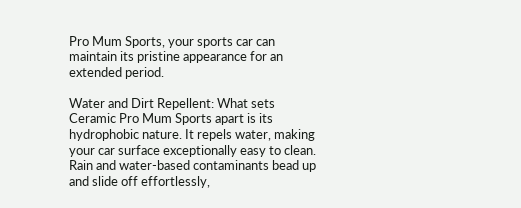Pro Mum Sports, your sports car can maintain its pristine appearance for an extended period.

Water and Dirt Repellent: What sets Ceramic Pro Mum Sports apart is its hydrophobic nature. It repels water, making your car surface exceptionally easy to clean. Rain and water-based contaminants bead up and slide off effortlessly,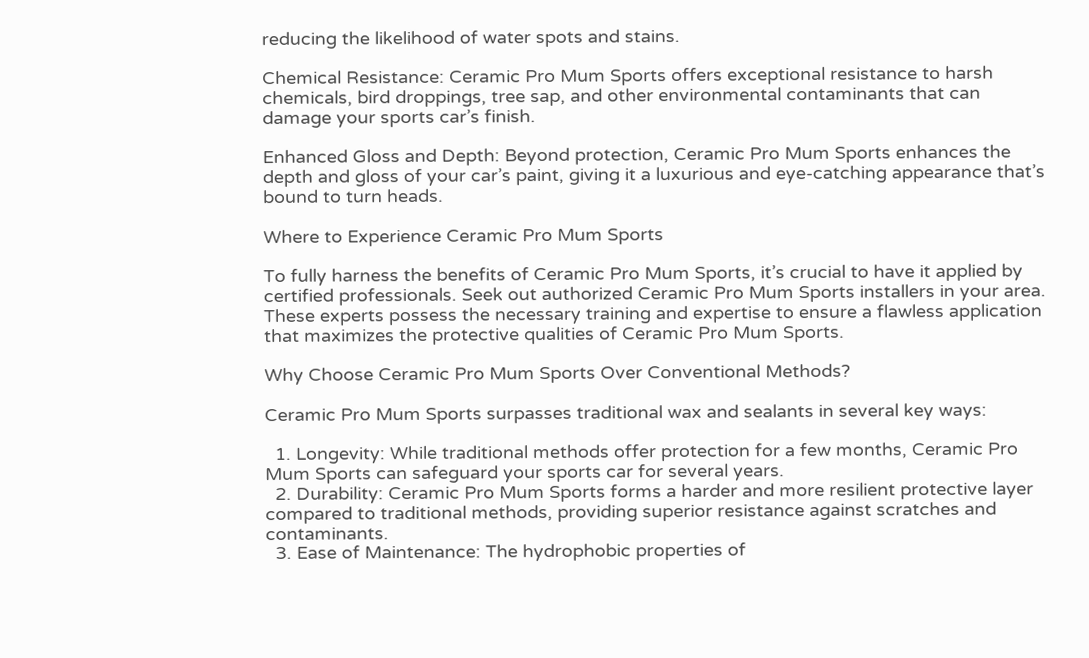reducing the likelihood of water spots and stains.

Chemical Resistance: Ceramic Pro Mum Sports offers exceptional resistance to harsh chemicals, bird droppings, tree sap, and other environmental contaminants that can damage your sports car’s finish.

Enhanced Gloss and Depth: Beyond protection, Ceramic Pro Mum Sports enhances the depth and gloss of your car’s paint, giving it a luxurious and eye-catching appearance that’s bound to turn heads.

Where to Experience Ceramic Pro Mum Sports

To fully harness the benefits of Ceramic Pro Mum Sports, it’s crucial to have it applied by certified professionals. Seek out authorized Ceramic Pro Mum Sports installers in your area. These experts possess the necessary training and expertise to ensure a flawless application that maximizes the protective qualities of Ceramic Pro Mum Sports.

Why Choose Ceramic Pro Mum Sports Over Conventional Methods?

Ceramic Pro Mum Sports surpasses traditional wax and sealants in several key ways:

  1. Longevity: While traditional methods offer protection for a few months, Ceramic Pro Mum Sports can safeguard your sports car for several years.
  2. Durability: Ceramic Pro Mum Sports forms a harder and more resilient protective layer compared to traditional methods, providing superior resistance against scratches and contaminants.
  3. Ease of Maintenance: The hydrophobic properties of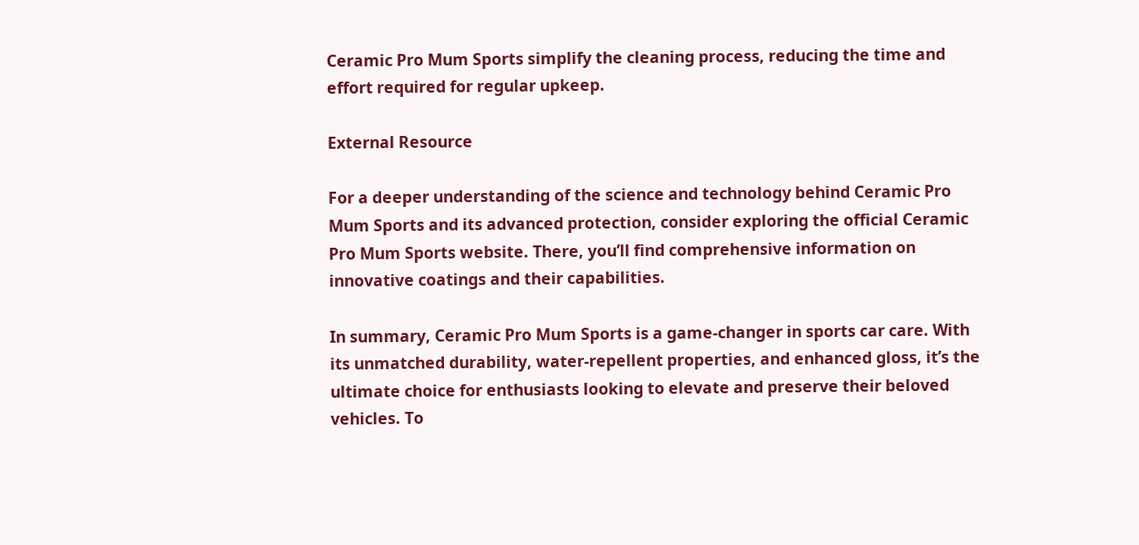Ceramic Pro Mum Sports simplify the cleaning process, reducing the time and effort required for regular upkeep.

External Resource

For a deeper understanding of the science and technology behind Ceramic Pro Mum Sports and its advanced protection, consider exploring the official Ceramic Pro Mum Sports website. There, you’ll find comprehensive information on innovative coatings and their capabilities.

In summary, Ceramic Pro Mum Sports is a game-changer in sports car care. With its unmatched durability, water-repellent properties, and enhanced gloss, it’s the ultimate choice for enthusiasts looking to elevate and preserve their beloved vehicles. To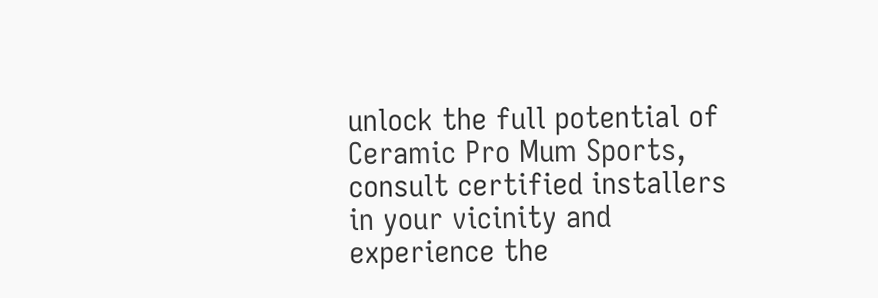unlock the full potential of Ceramic Pro Mum Sports, consult certified installers in your vicinity and experience the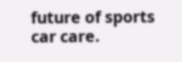future of sports car care.